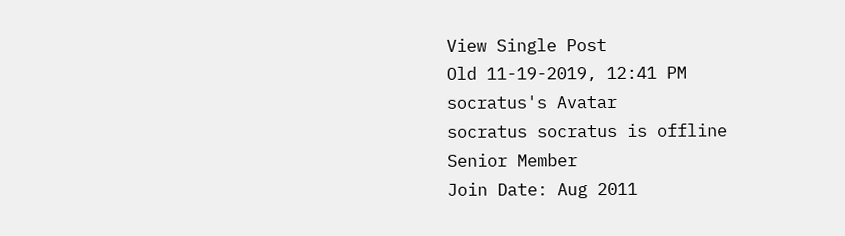View Single Post
Old 11-19-2019, 12:41 PM
socratus's Avatar
socratus socratus is offline
Senior Member
Join Date: Aug 2011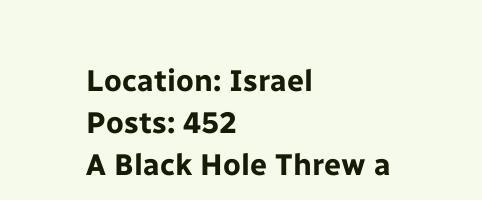Location: Israel
Posts: 452
A Black Hole Threw a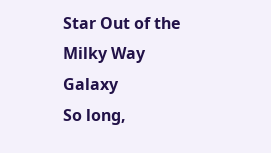Star Out of the Milky Way Galaxy
So long,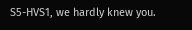S5-HVS1, we hardly knew you.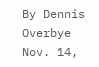By Dennis Overbye
Nov. 14,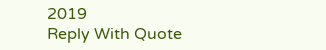2019
Reply With Quote